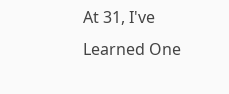At 31, I've Learned One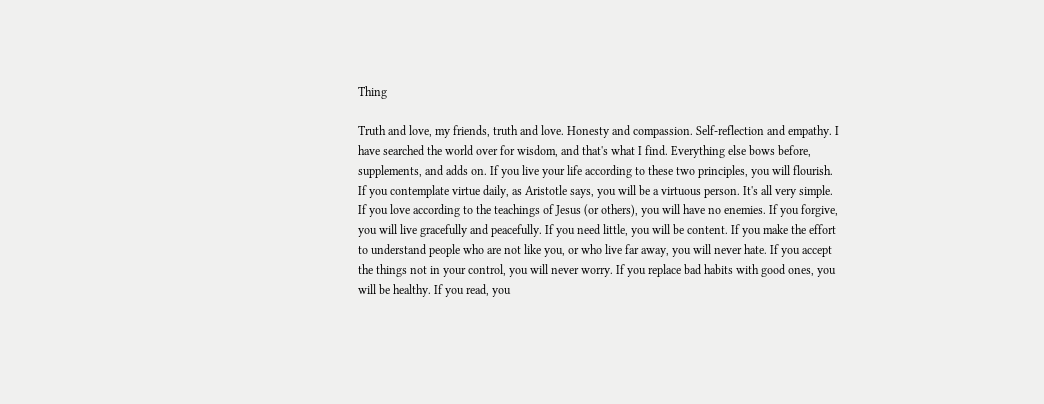Thing

Truth and love, my friends, truth and love. Honesty and compassion. Self-reflection and empathy. I have searched the world over for wisdom, and that's what I find. Everything else bows before, supplements, and adds on. If you live your life according to these two principles, you will flourish. If you contemplate virtue daily, as Aristotle says, you will be a virtuous person. It's all very simple. If you love according to the teachings of Jesus (or others), you will have no enemies. If you forgive, you will live gracefully and peacefully. If you need little, you will be content. If you make the effort to understand people who are not like you, or who live far away, you will never hate. If you accept the things not in your control, you will never worry. If you replace bad habits with good ones, you will be healthy. If you read, you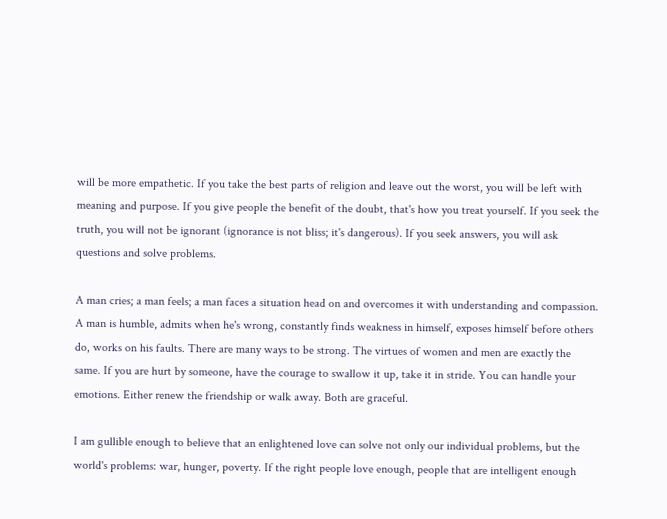will be more empathetic. If you take the best parts of religion and leave out the worst, you will be left with meaning and purpose. If you give people the benefit of the doubt, that's how you treat yourself. If you seek the truth, you will not be ignorant (ignorance is not bliss; it's dangerous). If you seek answers, you will ask questions and solve problems.

A man cries; a man feels; a man faces a situation head on and overcomes it with understanding and compassion. A man is humble, admits when he's wrong, constantly finds weakness in himself, exposes himself before others do, works on his faults. There are many ways to be strong. The virtues of women and men are exactly the same. If you are hurt by someone, have the courage to swallow it up, take it in stride. You can handle your emotions. Either renew the friendship or walk away. Both are graceful.

I am gullible enough to believe that an enlightened love can solve not only our individual problems, but the world's problems: war, hunger, poverty. If the right people love enough, people that are intelligent enough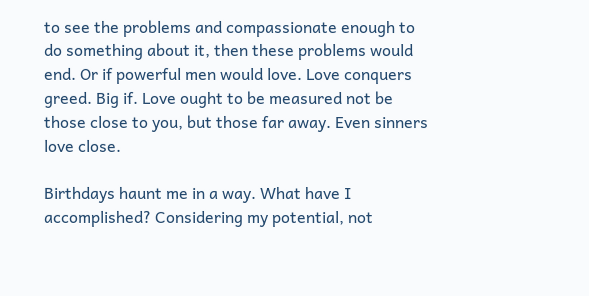to see the problems and compassionate enough to do something about it, then these problems would end. Or if powerful men would love. Love conquers greed. Big if. Love ought to be measured not be those close to you, but those far away. Even sinners love close.

Birthdays haunt me in a way. What have I accomplished? Considering my potential, not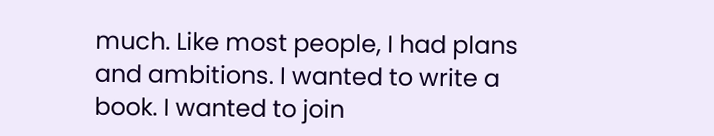much. Like most people, I had plans and ambitions. I wanted to write a book. I wanted to join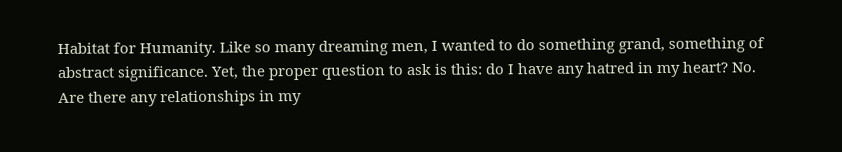Habitat for Humanity. Like so many dreaming men, I wanted to do something grand, something of abstract significance. Yet, the proper question to ask is this: do I have any hatred in my heart? No. Are there any relationships in my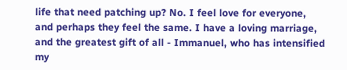life that need patching up? No. I feel love for everyone, and perhaps they feel the same. I have a loving marriage, and the greatest gift of all - Immanuel, who has intensified my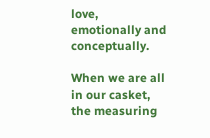love, emotionally and conceptually.

When we are all in our casket, the measuring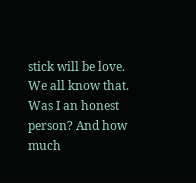stick will be love. We all know that. Was I an honest person? And how much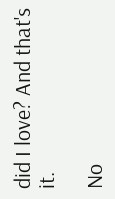did I love? And that's it.

No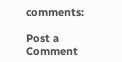comments:

Post a Comment